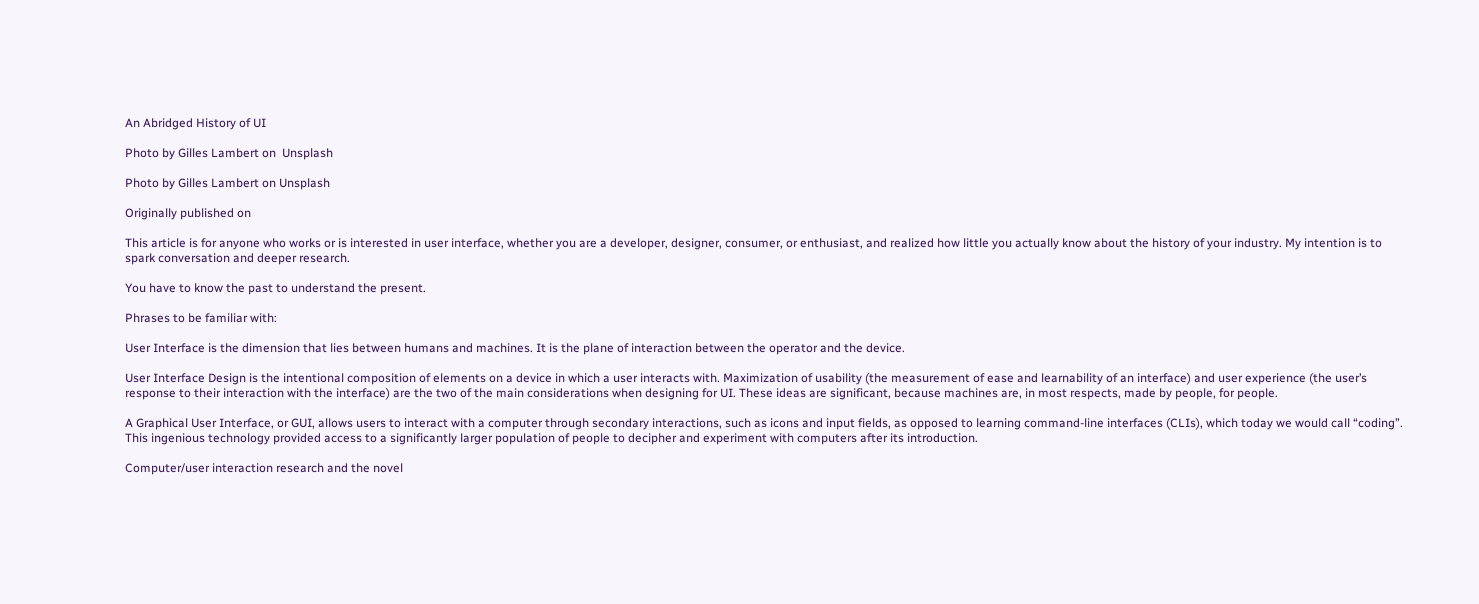An Abridged History of UI

Photo by Gilles Lambert on  Unsplash

Photo by Gilles Lambert on Unsplash

Originally published on

This article is for anyone who works or is interested in user interface, whether you are a developer, designer, consumer, or enthusiast, and realized how little you actually know about the history of your industry. My intention is to spark conversation and deeper research.

You have to know the past to understand the present.

Phrases to be familiar with:

User Interface is the dimension that lies between humans and machines. It is the plane of interaction between the operator and the device.

User Interface Design is the intentional composition of elements on a device in which a user interacts with. Maximization of usability (the measurement of ease and learnability of an interface) and user experience (the user’s response to their interaction with the interface) are the two of the main considerations when designing for UI. These ideas are significant, because machines are, in most respects, made by people, for people.

A Graphical User Interface, or GUI, allows users to interact with a computer through secondary interactions, such as icons and input fields, as opposed to learning command-line interfaces (CLIs), which today we would call “coding”. This ingenious technology provided access to a significantly larger population of people to decipher and experiment with computers after its introduction.

Computer/user interaction research and the novel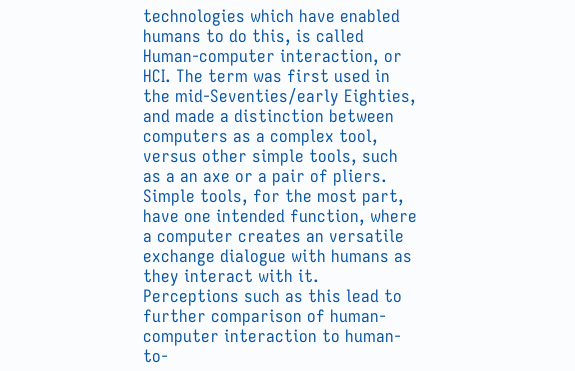technologies which have enabled humans to do this, is called Human-computer interaction, or HCI. The term was first used in the mid-Seventies/early Eighties, and made a distinction between computers as a complex tool, versus other simple tools, such as a an axe or a pair of pliers. Simple tools, for the most part, have one intended function, where a computer creates an versatile exchange dialogue with humans as they interact with it. Perceptions such as this lead to further comparison of human-computer interaction to human-to-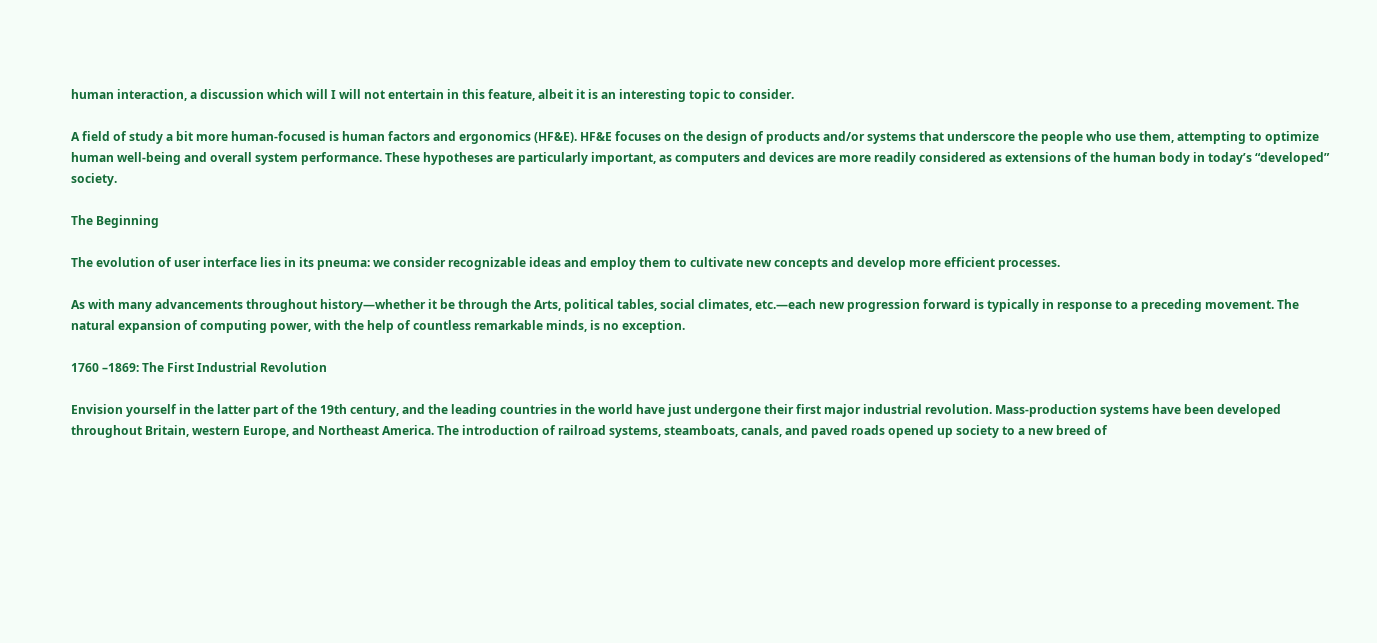human interaction, a discussion which will I will not entertain in this feature, albeit it is an interesting topic to consider.

A field of study a bit more human-focused is human factors and ergonomics (HF&E). HF&E focuses on the design of products and/or systems that underscore the people who use them, attempting to optimize human well-being and overall system performance. These hypotheses are particularly important, as computers and devices are more readily considered as extensions of the human body in today’s “developed” society.

The Beginning

The evolution of user interface lies in its pneuma: we consider recognizable ideas and employ them to cultivate new concepts and develop more efficient processes.

As with many advancements throughout history—whether it be through the Arts, political tables, social climates, etc.—each new progression forward is typically in response to a preceding movement. The natural expansion of computing power, with the help of countless remarkable minds, is no exception.

1760 –1869: The First Industrial Revolution

Envision yourself in the latter part of the 19th century, and the leading countries in the world have just undergone their first major industrial revolution. Mass-production systems have been developed throughout Britain, western Europe, and Northeast America. The introduction of railroad systems, steamboats, canals, and paved roads opened up society to a new breed of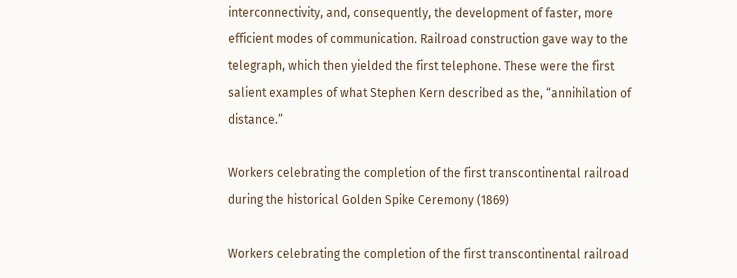interconnectivity, and, consequently, the development of faster, more efficient modes of communication. Railroad construction gave way to the telegraph, which then yielded the first telephone. These were the first salient examples of what Stephen Kern described as the, “annihilation of distance.”

Workers celebrating the completion of the first transcontinental railroad during the historical Golden Spike Ceremony (1869)

Workers celebrating the completion of the first transcontinental railroad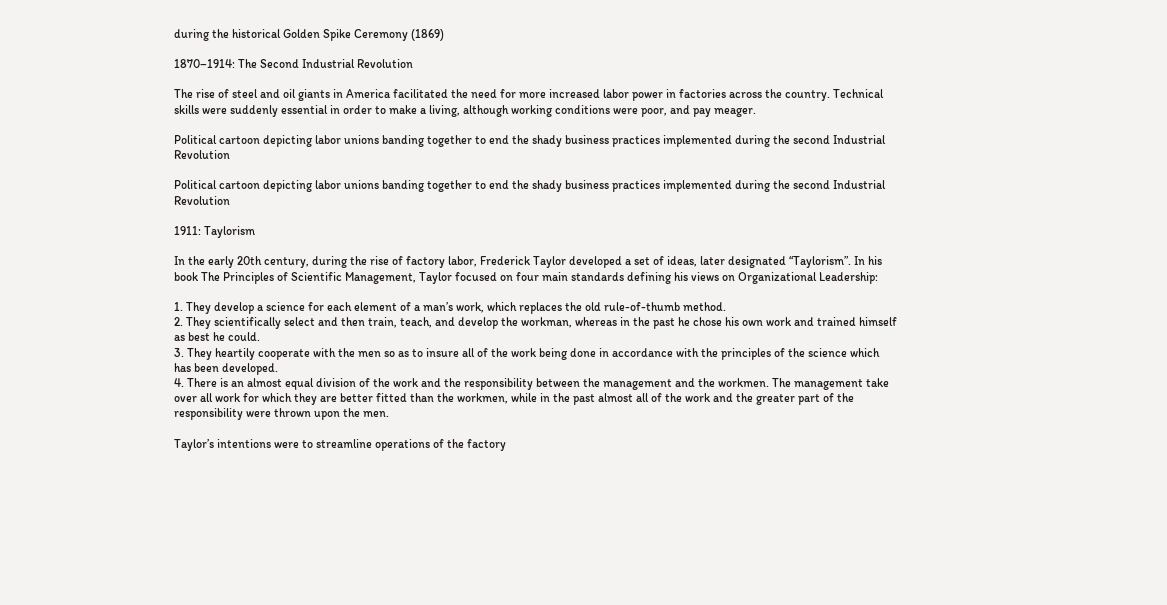during the historical Golden Spike Ceremony (1869)

1870–1914: The Second Industrial Revolution

The rise of steel and oil giants in America facilitated the need for more increased labor power in factories across the country. Technical skills were suddenly essential in order to make a living, although working conditions were poor, and pay meager.

Political cartoon depicting labor unions banding together to end the shady business practices implemented during the second Industrial Revolution

Political cartoon depicting labor unions banding together to end the shady business practices implemented during the second Industrial Revolution

1911: Taylorism

In the early 20th century, during the rise of factory labor, Frederick Taylor developed a set of ideas, later designated “Taylorism”. In his book The Principles of Scientific Management, Taylor focused on four main standards defining his views on Organizational Leadership:

1. They develop a science for each element of a man’s work, which replaces the old rule-of-thumb method.
2. They scientifically select and then train, teach, and develop the workman, whereas in the past he chose his own work and trained himself as best he could.
3. They heartily cooperate with the men so as to insure all of the work being done in accordance with the principles of the science which has been developed.
4. There is an almost equal division of the work and the responsibility between the management and the workmen. The management take over all work for which they are better fitted than the workmen, while in the past almost all of the work and the greater part of the responsibility were thrown upon the men.

Taylor’s intentions were to streamline operations of the factory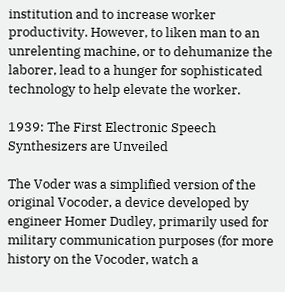institution and to increase worker productivity. However, to liken man to an unrelenting machine, or to dehumanize the laborer, lead to a hunger for sophisticated technology to help elevate the worker.

1939: The First Electronic Speech Synthesizers are Unveiled

The Voder was a simplified version of the original Vocoder, a device developed by engineer Homer Dudley, primarily used for military communication purposes (for more history on the Vocoder, watch a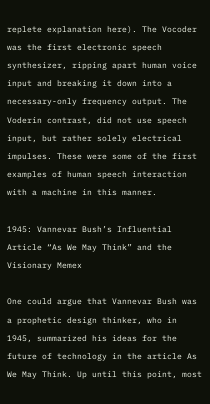replete explanation here). The Vocoder was the first electronic speech synthesizer, ripping apart human voice input and breaking it down into a necessary-only frequency output. The Voderin contrast, did not use speech input, but rather solely electrical impulses. These were some of the first examples of human speech interaction with a machine in this manner.

1945: Vannevar Bush’s Influential Article “As We May Think” and the Visionary Memex

One could argue that Vannevar Bush was a prophetic design thinker, who in 1945, summarized his ideas for the future of technology in the article As We May Think. Up until this point, most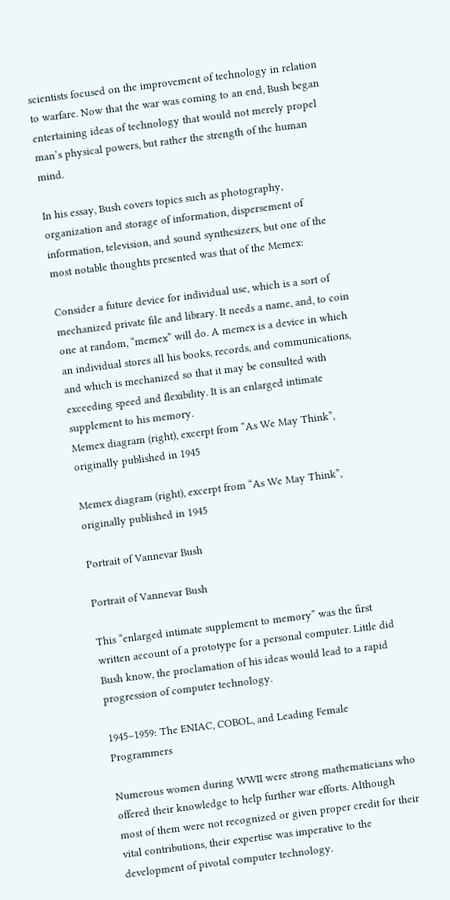scientists focused on the improvement of technology in relation to warfare. Now that the war was coming to an end, Bush began entertaining ideas of technology that would not merely propel man’s physical powers, but rather the strength of the human mind.

In his essay, Bush covers topics such as photography, organization and storage of information, dispersement of information, television, and sound synthesizers, but one of the most notable thoughts presented was that of the Memex:

Consider a future device for individual use, which is a sort of mechanized private file and library. It needs a name, and, to coin one at random, “memex” will do. A memex is a device in which an individual stores all his books, records, and communications, and which is mechanized so that it may be consulted with exceeding speed and flexibility. It is an enlarged intimate supplement to his memory.
Memex diagram (right), excerpt from “As We May Think”, originally published in 1945

Memex diagram (right), excerpt from “As We May Think”, originally published in 1945

Portrait of Vannevar Bush

Portrait of Vannevar Bush

This “enlarged intimate supplement to memory” was the first written account of a prototype for a personal computer. Little did Bush know, the proclamation of his ideas would lead to a rapid progression of computer technology.

1945–1959: The ENIAC, COBOL, and Leading Female Programmers

Numerous women during WWII were strong mathematicians who offered their knowledge to help further war efforts. Although most of them were not recognized or given proper credit for their vital contributions, their expertise was imperative to the development of pivotal computer technology.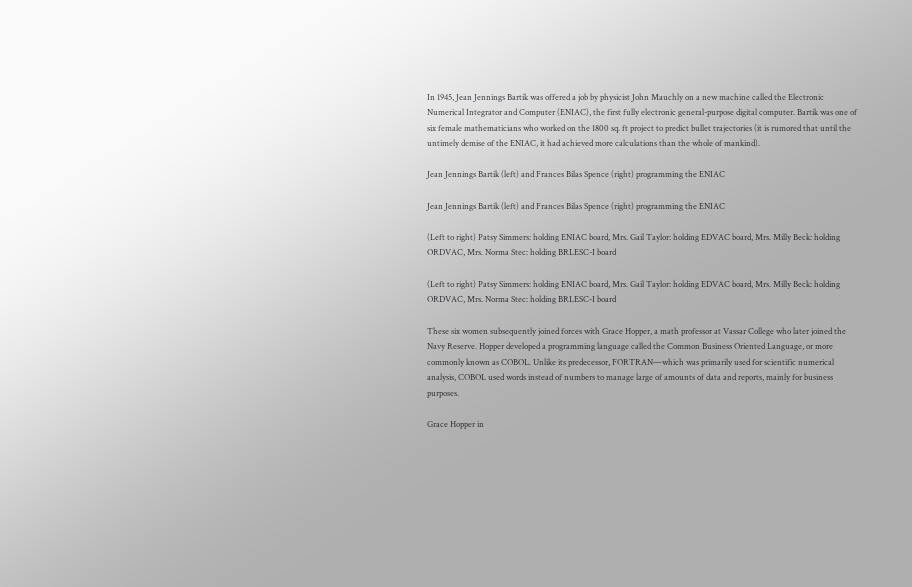In 1945, Jean Jennings Bartik was offered a job by physicist John Mauchly on a new machine called the Electronic Numerical Integrator and Computer (ENIAC), the first fully electronic general-purpose digital computer. Bartik was one of six female mathematicians who worked on the 1800 sq. ft project to predict bullet trajectories (it is rumored that until the untimely demise of the ENIAC, it had achieved more calculations than the whole of mankind).

Jean Jennings Bartik (left) and Frances Bilas Spence (right) programming the ENIAC

Jean Jennings Bartik (left) and Frances Bilas Spence (right) programming the ENIAC

(Left to right) Patsy Simmers: holding ENIAC board, Mrs. Gail Taylor: holding EDVAC board, Mrs. Milly Beck: holding ORDVAC, Mrs. Norma Stec: holding BRLESC-I board

(Left to right) Patsy Simmers: holding ENIAC board, Mrs. Gail Taylor: holding EDVAC board, Mrs. Milly Beck: holding ORDVAC, Mrs. Norma Stec: holding BRLESC-I board

These six women subsequently joined forces with Grace Hopper, a math professor at Vassar College who later joined the Navy Reserve. Hopper developed a programming language called the Common Business Oriented Language, or more commonly known as COBOL. Unlike its predecessor, FORTRAN—which was primarily used for scientific numerical analysis, COBOL used words instead of numbers to manage large of amounts of data and reports, mainly for business purposes.

Grace Hopper in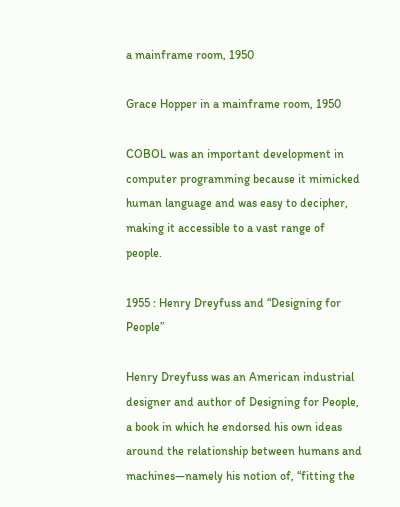a mainframe room, 1950

Grace Hopper in a mainframe room, 1950

COBOL was an important development in computer programming because it mimicked human language and was easy to decipher, making it accessible to a vast range of people.

1955 : Henry Dreyfuss and “Designing for People”

Henry Dreyfuss was an American industrial designer and author of Designing for People, a book in which he endorsed his own ideas around the relationship between humans and machines—namely his notion of, “fitting the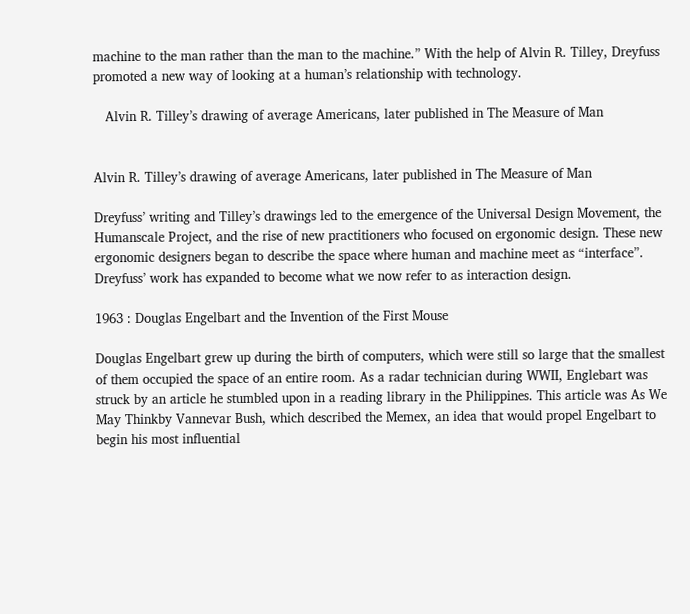machine to the man rather than the man to the machine.” With the help of Alvin R. Tilley, Dreyfuss promoted a new way of looking at a human’s relationship with technology.

   Alvin R. Tilley’s drawing of average Americans, later published in The Measure of Man


Alvin R. Tilley’s drawing of average Americans, later published in The Measure of Man

Dreyfuss’ writing and Tilley’s drawings led to the emergence of the Universal Design Movement, the Humanscale Project, and the rise of new practitioners who focused on ergonomic design. These new ergonomic designers began to describe the space where human and machine meet as “interface”. Dreyfuss’ work has expanded to become what we now refer to as interaction design.

1963 : Douglas Engelbart and the Invention of the First Mouse

Douglas Engelbart grew up during the birth of computers, which were still so large that the smallest of them occupied the space of an entire room. As a radar technician during WWII, Englebart was struck by an article he stumbled upon in a reading library in the Philippines. This article was As We May Thinkby Vannevar Bush, which described the Memex, an idea that would propel Engelbart to begin his most influential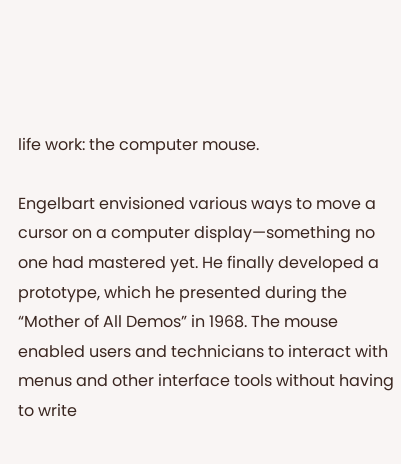life work: the computer mouse.

Engelbart envisioned various ways to move a cursor on a computer display—something no one had mastered yet. He finally developed a prototype, which he presented during the “Mother of All Demos” in 1968. The mouse enabled users and technicians to interact with menus and other interface tools without having to write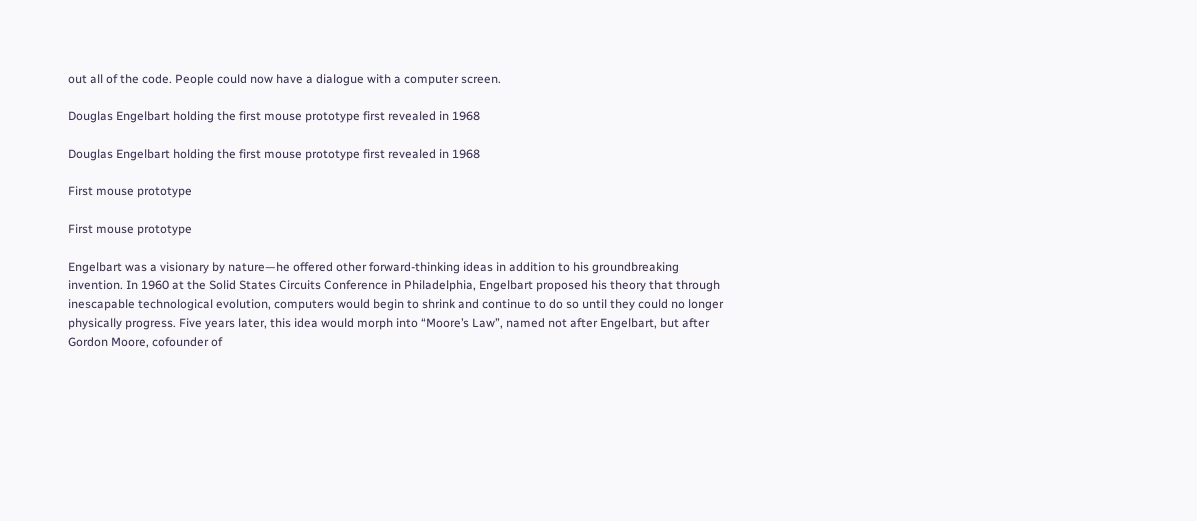out all of the code. People could now have a dialogue with a computer screen.

Douglas Engelbart holding the first mouse prototype first revealed in 1968

Douglas Engelbart holding the first mouse prototype first revealed in 1968

First mouse prototype

First mouse prototype

Engelbart was a visionary by nature—he offered other forward-thinking ideas in addition to his groundbreaking invention. In 1960 at the Solid States Circuits Conference in Philadelphia, Engelbart proposed his theory that through inescapable technological evolution, computers would begin to shrink and continue to do so until they could no longer physically progress. Five years later, this idea would morph into “Moore’s Law”, named not after Engelbart, but after Gordon Moore, cofounder of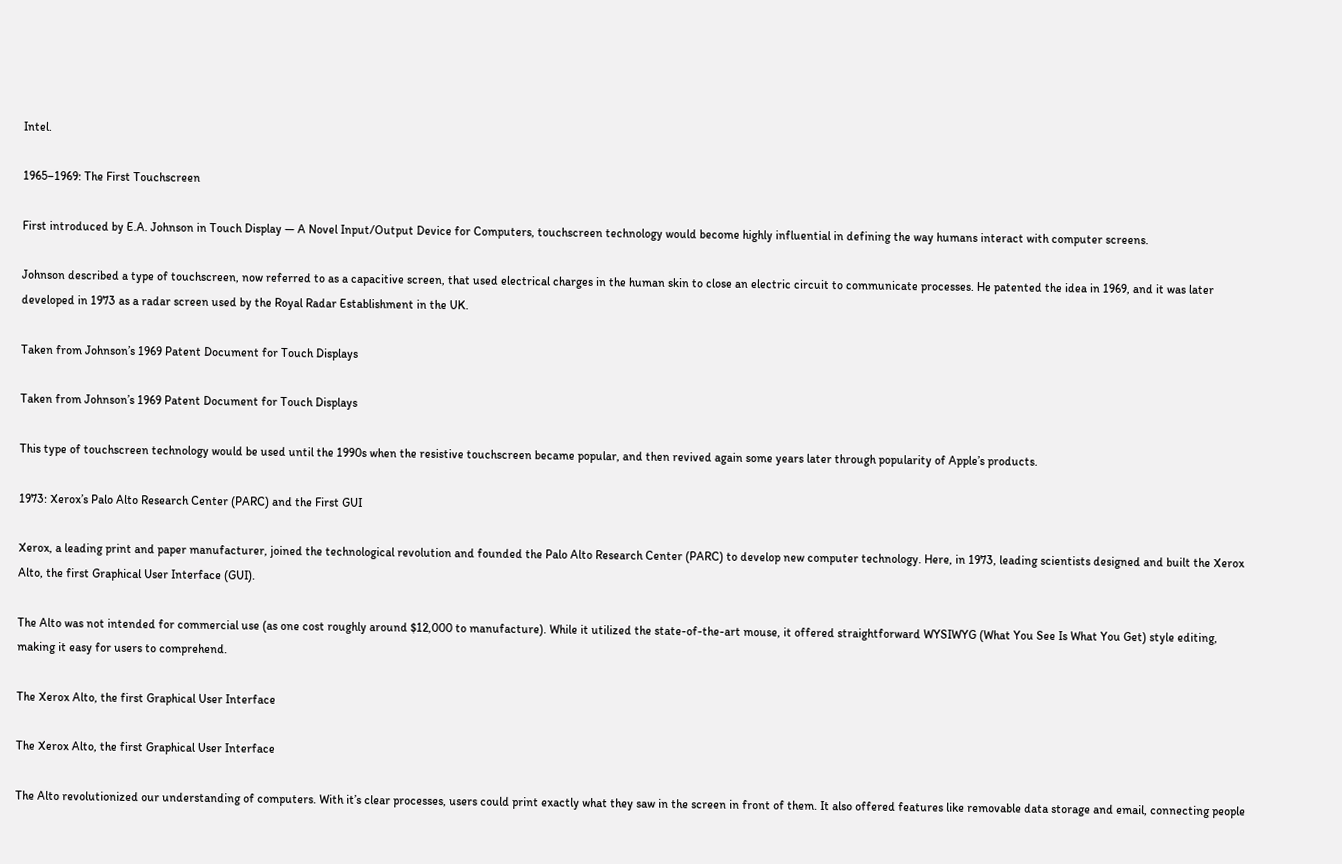Intel.

1965–1969: The First Touchscreen

First introduced by E.A. Johnson in Touch Display — A Novel Input/Output Device for Computers, touchscreen technology would become highly influential in defining the way humans interact with computer screens.

Johnson described a type of touchscreen, now referred to as a capacitive screen, that used electrical charges in the human skin to close an electric circuit to communicate processes. He patented the idea in 1969, and it was later developed in 1973 as a radar screen used by the Royal Radar Establishment in the UK.

Taken from Johnson’s 1969 Patent Document for Touch Displays

Taken from Johnson’s 1969 Patent Document for Touch Displays

This type of touchscreen technology would be used until the 1990s when the resistive touchscreen became popular, and then revived again some years later through popularity of Apple’s products.

1973: Xerox’s Palo Alto Research Center (PARC) and the First GUI

Xerox, a leading print and paper manufacturer, joined the technological revolution and founded the Palo Alto Research Center (PARC) to develop new computer technology. Here, in 1973, leading scientists designed and built the Xerox Alto, the first Graphical User Interface (GUI).

The Alto was not intended for commercial use (as one cost roughly around $12,000 to manufacture). While it utilized the state-of-the-art mouse, it offered straightforward WYSIWYG (What You See Is What You Get) style editing, making it easy for users to comprehend.

The Xerox Alto, the first Graphical User Interface

The Xerox Alto, the first Graphical User Interface

The Alto revolutionized our understanding of computers. With it’s clear processes, users could print exactly what they saw in the screen in front of them. It also offered features like removable data storage and email, connecting people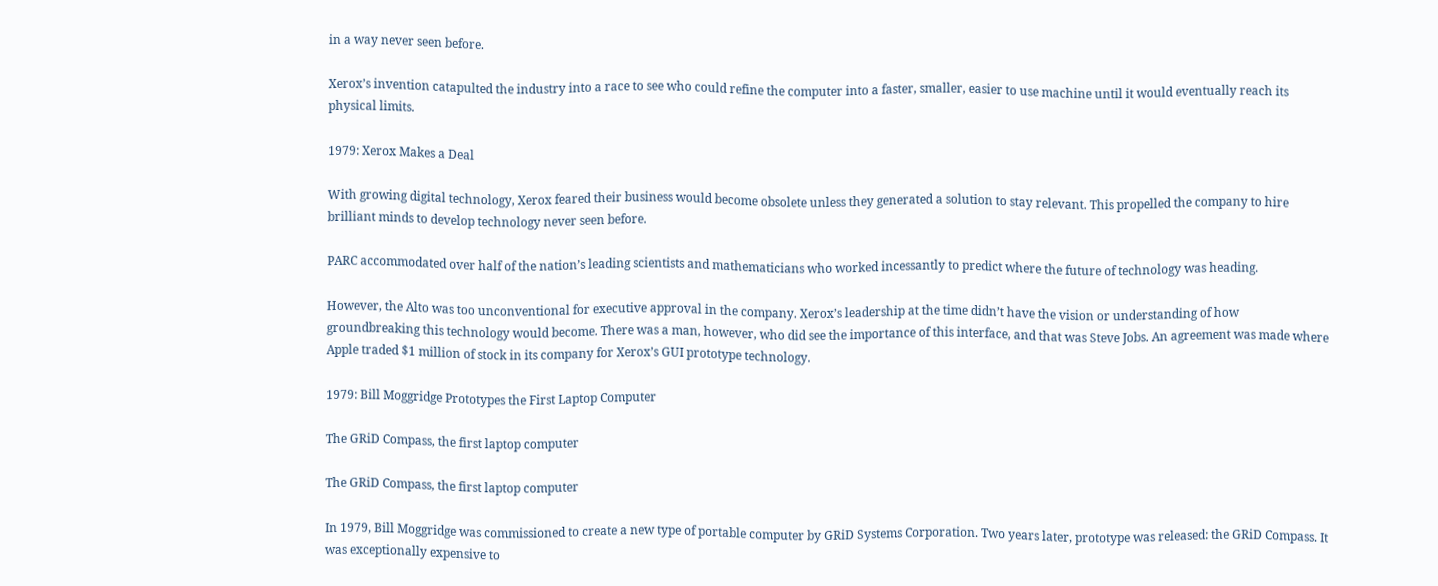in a way never seen before.

Xerox’s invention catapulted the industry into a race to see who could refine the computer into a faster, smaller, easier to use machine until it would eventually reach its physical limits.

1979: Xerox Makes a Deal

With growing digital technology, Xerox feared their business would become obsolete unless they generated a solution to stay relevant. This propelled the company to hire brilliant minds to develop technology never seen before.

PARC accommodated over half of the nation’s leading scientists and mathematicians who worked incessantly to predict where the future of technology was heading.

However, the Alto was too unconventional for executive approval in the company. Xerox’s leadership at the time didn’t have the vision or understanding of how groundbreaking this technology would become. There was a man, however, who did see the importance of this interface, and that was Steve Jobs. An agreement was made where Apple traded $1 million of stock in its company for Xerox’s GUI prototype technology.

1979: Bill Moggridge Prototypes the First Laptop Computer

The GRiD Compass, the first laptop computer

The GRiD Compass, the first laptop computer

In 1979, Bill Moggridge was commissioned to create a new type of portable computer by GRiD Systems Corporation. Two years later, prototype was released: the GRiD Compass. It was exceptionally expensive to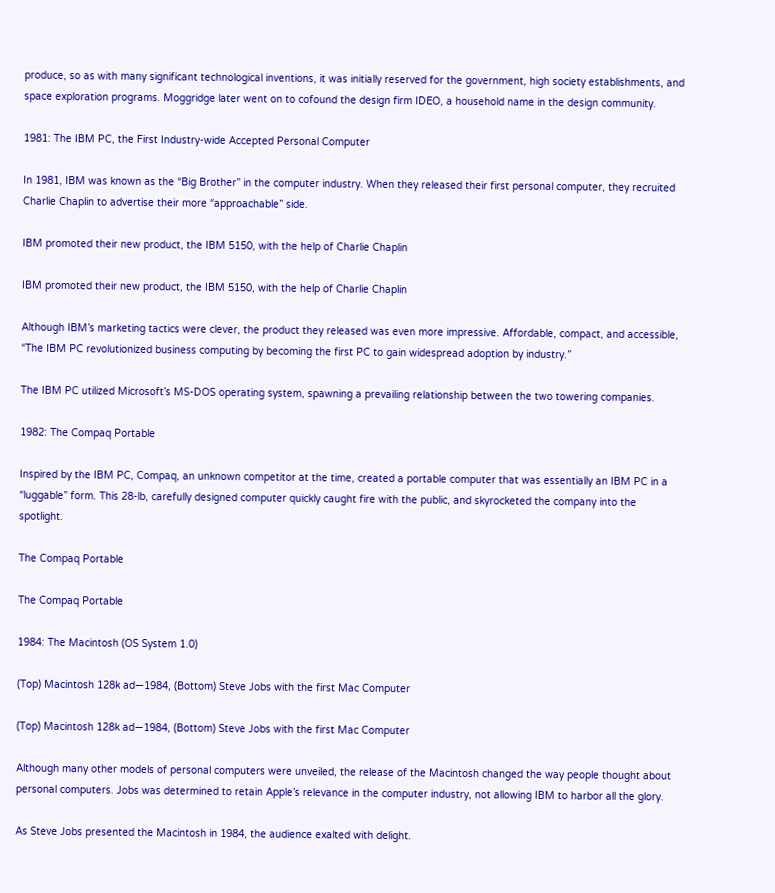produce, so as with many significant technological inventions, it was initially reserved for the government, high society establishments, and space exploration programs. Moggridge later went on to cofound the design firm IDEO, a household name in the design community.

1981: The IBM PC, the First Industry-wide Accepted Personal Computer

In 1981, IBM was known as the “Big Brother” in the computer industry. When they released their first personal computer, they recruited Charlie Chaplin to advertise their more “approachable” side.

IBM promoted their new product, the IBM 5150, with the help of Charlie Chaplin

IBM promoted their new product, the IBM 5150, with the help of Charlie Chaplin

Although IBM’s marketing tactics were clever, the product they released was even more impressive. Affordable, compact, and accessible, “The IBM PC revolutionized business computing by becoming the first PC to gain widespread adoption by industry.”

The IBM PC utilized Microsoft’s MS-DOS operating system, spawning a prevailing relationship between the two towering companies.

1982: The Compaq Portable

Inspired by the IBM PC, Compaq, an unknown competitor at the time, created a portable computer that was essentially an IBM PC in a “luggable” form. This 28-lb, carefully designed computer quickly caught fire with the public, and skyrocketed the company into the spotlight.

The Compaq Portable

The Compaq Portable

1984: The Macintosh (OS System 1.0)

(Top) Macintosh 128k ad—1984, (Bottom) Steve Jobs with the first Mac Computer

(Top) Macintosh 128k ad—1984, (Bottom) Steve Jobs with the first Mac Computer

Although many other models of personal computers were unveiled, the release of the Macintosh changed the way people thought about personal computers. Jobs was determined to retain Apple’s relevance in the computer industry, not allowing IBM to harbor all the glory.

As Steve Jobs presented the Macintosh in 1984, the audience exalted with delight.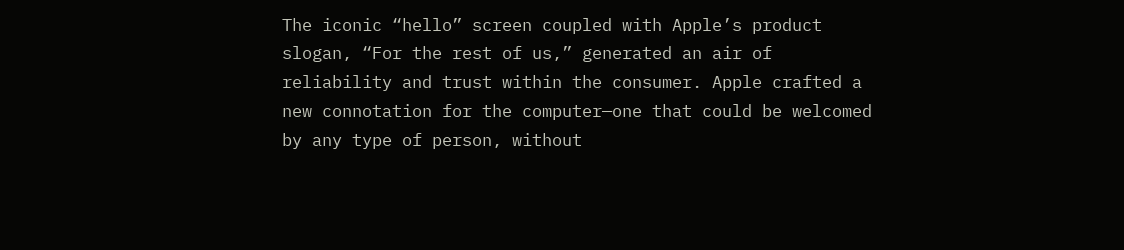The iconic “hello” screen coupled with Apple’s product slogan, “For the rest of us,” generated an air of reliability and trust within the consumer. Apple crafted a new connotation for the computer—one that could be welcomed by any type of person, without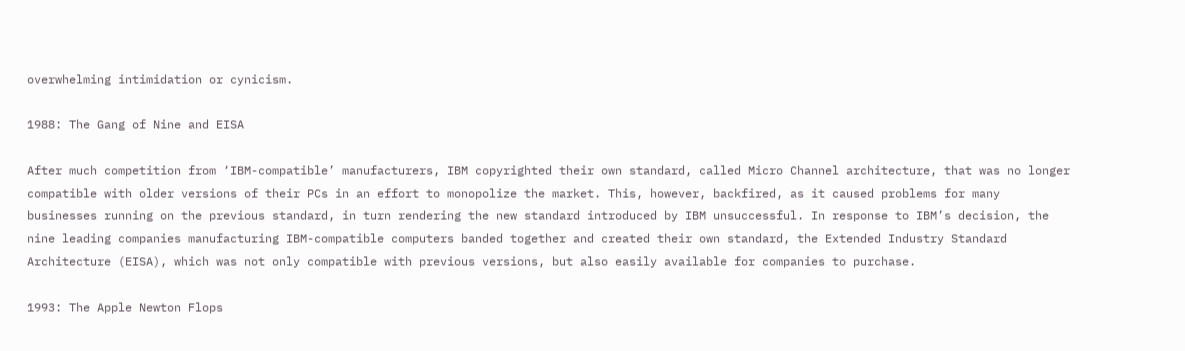overwhelming intimidation or cynicism.

1988: The Gang of Nine and EISA

After much competition from ‘IBM-compatible’ manufacturers, IBM copyrighted their own standard, called Micro Channel architecture, that was no longer compatible with older versions of their PCs in an effort to monopolize the market. This, however, backfired, as it caused problems for many businesses running on the previous standard, in turn rendering the new standard introduced by IBM unsuccessful. In response to IBM’s decision, the nine leading companies manufacturing IBM-compatible computers banded together and created their own standard, the Extended Industry Standard Architecture (EISA), which was not only compatible with previous versions, but also easily available for companies to purchase.

1993: The Apple Newton Flops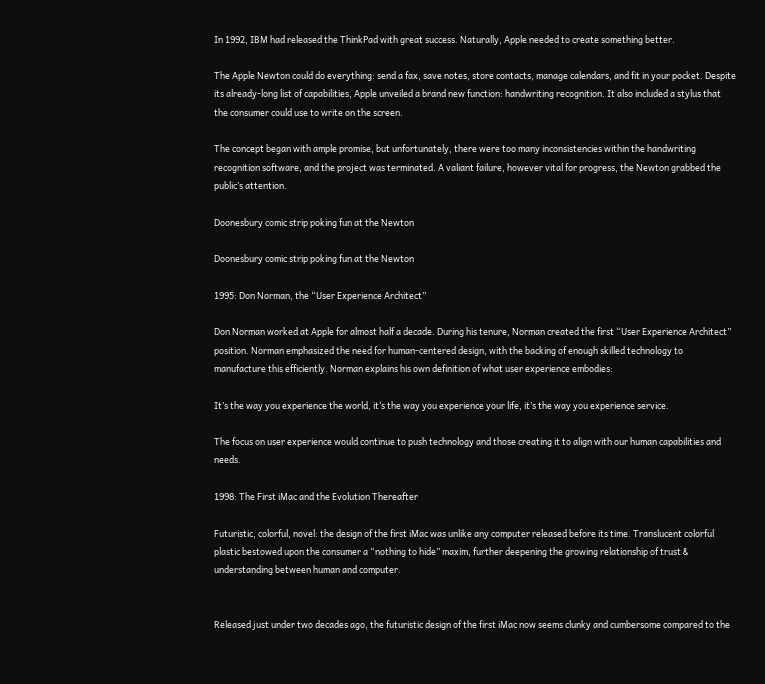In 1992, IBM had released the ThinkPad with great success. Naturally, Apple needed to create something better.

The Apple Newton could do everything: send a fax, save notes, store contacts, manage calendars, and fit in your pocket. Despite its already-long list of capabilities, Apple unveiled a brand new function: handwriting recognition. It also included a stylus that the consumer could use to write on the screen.

The concept began with ample promise, but unfortunately, there were too many inconsistencies within the handwriting recognition software, and the project was terminated. A valiant failure, however vital for progress, the Newton grabbed the public’s attention.

Doonesbury comic strip poking fun at the Newton

Doonesbury comic strip poking fun at the Newton

1995: Don Norman, the “User Experience Architect”

Don Norman worked at Apple for almost half a decade. During his tenure, Norman created the first “User Experience Architect” position. Norman emphasized the need for human-centered design, with the backing of enough skilled technology to manufacture this efficiently. Norman explains his own definition of what user experience embodies:

It’s the way you experience the world, it’s the way you experience your life, it’s the way you experience service.

The focus on user experience would continue to push technology and those creating it to align with our human capabilities and needs.

1998: The First iMac and the Evolution Thereafter

Futuristic, colorful, novel: the design of the first iMac was unlike any computer released before its time. Translucent colorful plastic bestowed upon the consumer a “nothing to hide” maxim, further deepening the growing relationship of trust & understanding between human and computer.


Released just under two decades ago, the futuristic design of the first iMac now seems clunky and cumbersome compared to the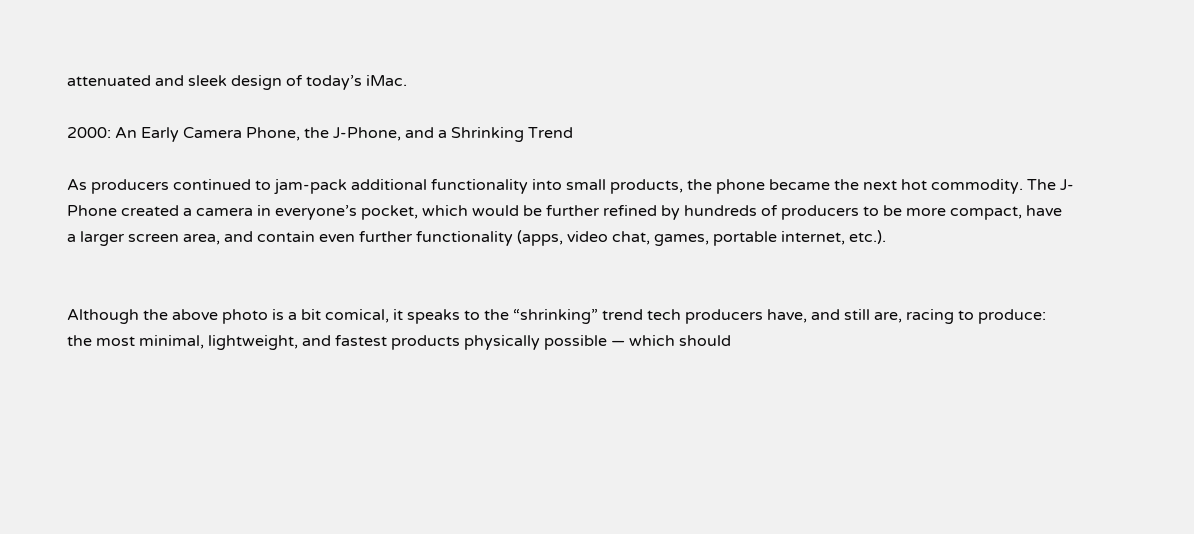attenuated and sleek design of today’s iMac.

2000: An Early Camera Phone, the J-Phone, and a Shrinking Trend

As producers continued to jam-pack additional functionality into small products, the phone became the next hot commodity. The J-Phone created a camera in everyone’s pocket, which would be further refined by hundreds of producers to be more compact, have a larger screen area, and contain even further functionality (apps, video chat, games, portable internet, etc.).


Although the above photo is a bit comical, it speaks to the “shrinking” trend tech producers have, and still are, racing to produce: the most minimal, lightweight, and fastest products physically possible — which should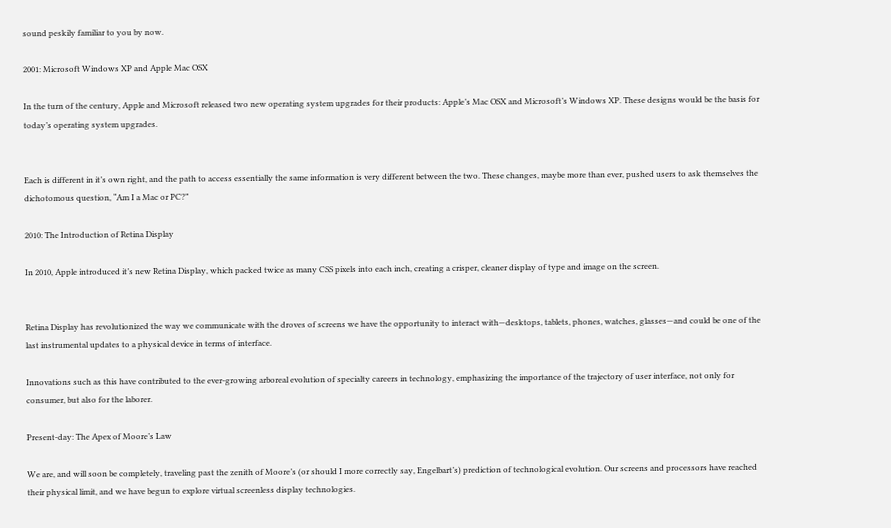sound peskily familiar to you by now.

2001: Microsoft Windows XP and Apple Mac OSX

In the turn of the century, Apple and Microsoft released two new operating system upgrades for their products: Apple’s Mac OSX and Microsoft’s Windows XP. These designs would be the basis for today’s operating system upgrades.


Each is different in it’s own right, and the path to access essentially the same information is very different between the two. These changes, maybe more than ever, pushed users to ask themselves the dichotomous question, “Am I a Mac or PC?”

2010: The Introduction of Retina Display

In 2010, Apple introduced it’s new Retina Display, which packed twice as many CSS pixels into each inch, creating a crisper, cleaner display of type and image on the screen.


Retina Display has revolutionized the way we communicate with the droves of screens we have the opportunity to interact with—desktops, tablets, phones, watches, glasses—and could be one of the last instrumental updates to a physical device in terms of interface.

Innovations such as this have contributed to the ever-growing arboreal evolution of specialty careers in technology, emphasizing the importance of the trajectory of user interface, not only for consumer, but also for the laborer.

Present-day: The Apex of Moore’s Law

We are, and will soon be completely, traveling past the zenith of Moore’s (or should I more correctly say, Engelbart’s) prediction of technological evolution. Our screens and processors have reached their physical limit, and we have begun to explore virtual screenless display technologies.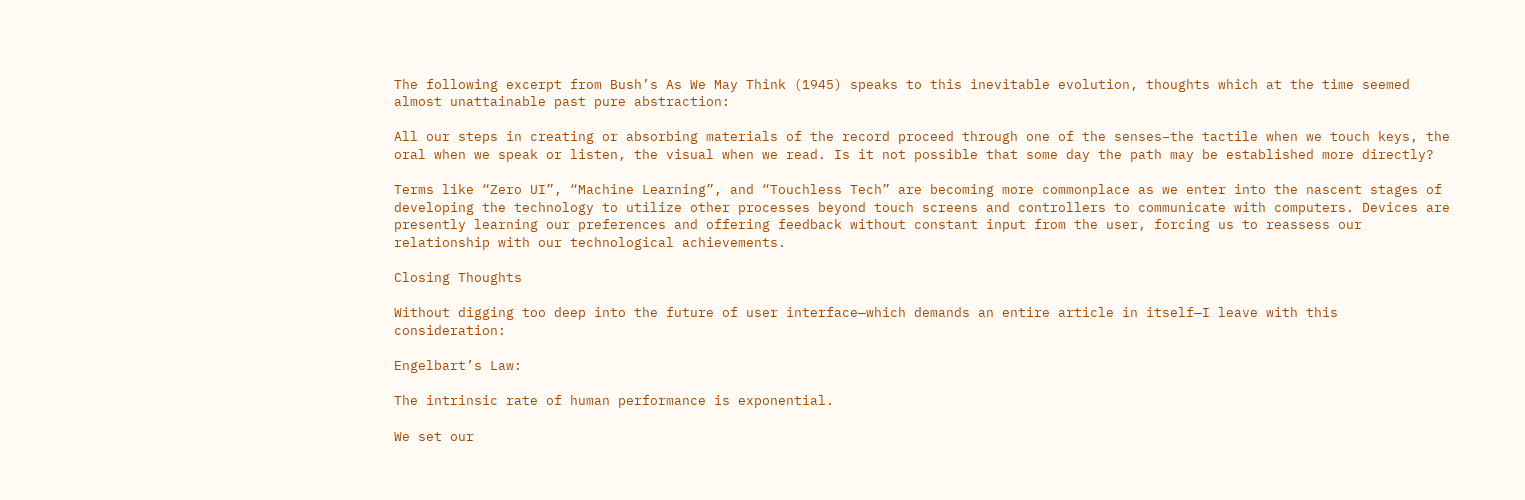The following excerpt from Bush’s As We May Think (1945) speaks to this inevitable evolution, thoughts which at the time seemed almost unattainable past pure abstraction:

All our steps in creating or absorbing materials of the record proceed through one of the senses–the tactile when we touch keys, the oral when we speak or listen, the visual when we read. Is it not possible that some day the path may be established more directly?

Terms like “Zero UI”, “Machine Learning”, and “Touchless Tech” are becoming more commonplace as we enter into the nascent stages of developing the technology to utilize other processes beyond touch screens and controllers to communicate with computers. Devices are presently learning our preferences and offering feedback without constant input from the user, forcing us to reassess our relationship with our technological achievements.

Closing Thoughts

Without digging too deep into the future of user interface—which demands an entire article in itself—I leave with this consideration:

Engelbart’s Law:

The intrinsic rate of human performance is exponential.

We set our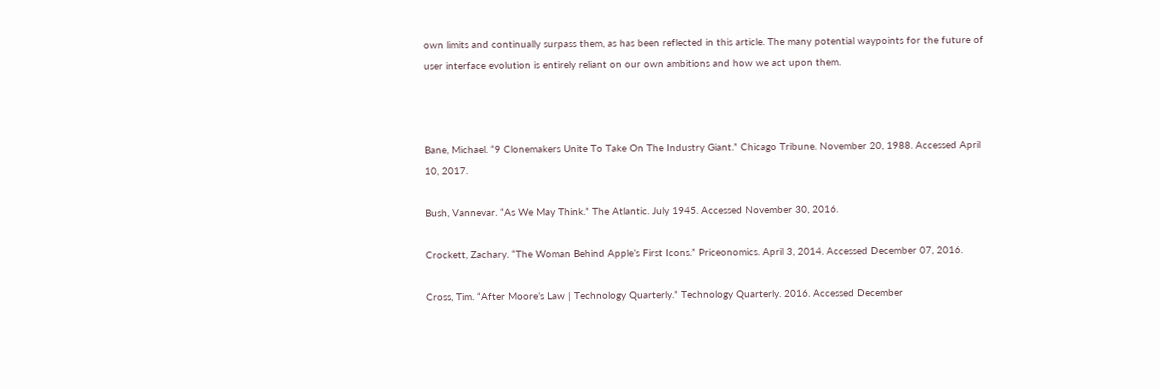own limits and continually surpass them, as has been reflected in this article. The many potential waypoints for the future of user interface evolution is entirely reliant on our own ambitions and how we act upon them.



Bane, Michael. “9 Clonemakers Unite To Take On The Industry Giant.” Chicago Tribune. November 20, 1988. Accessed April 10, 2017.

Bush, Vannevar. “As We May Think.” The Atlantic. July 1945. Accessed November 30, 2016.

Crockett, Zachary. “The Woman Behind Apple’s First Icons.” Priceonomics. April 3, 2014. Accessed December 07, 2016.

Cross, Tim. “After Moore’s Law | Technology Quarterly.” Technology Quarterly. 2016. Accessed December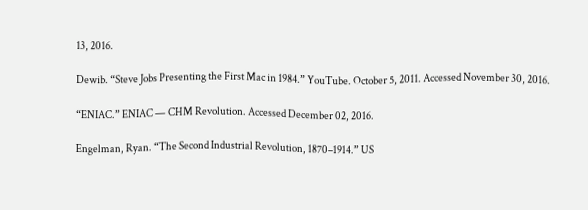13, 2016.

Dewib. “Steve Jobs Presenting the First Mac in 1984.” YouTube. October 5, 2011. Accessed November 30, 2016.

“ENIAC.” ENIAC — CHM Revolution. Accessed December 02, 2016.

Engelman, Ryan. “The Second Industrial Revolution, 1870–1914.” US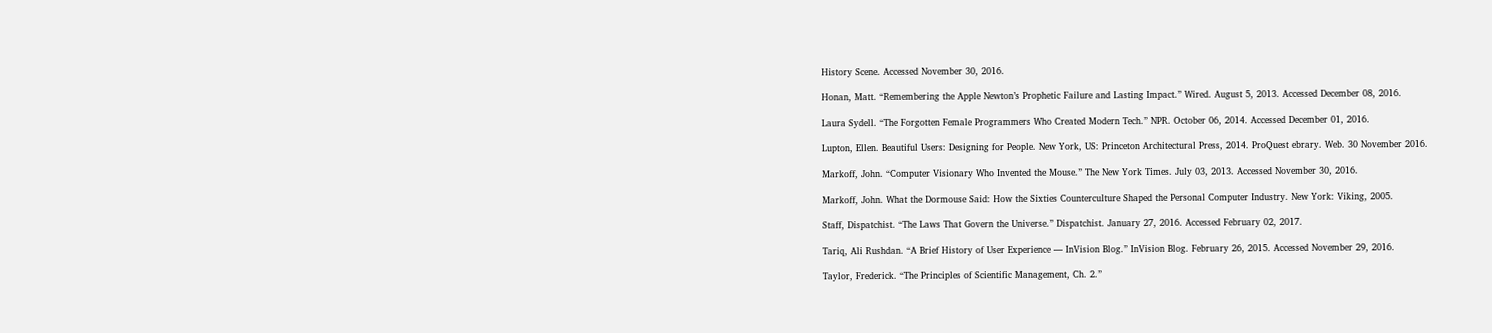History Scene. Accessed November 30, 2016.

Honan, Matt. “Remembering the Apple Newton’s Prophetic Failure and Lasting Impact.” Wired. August 5, 2013. Accessed December 08, 2016.

Laura Sydell. “The Forgotten Female Programmers Who Created Modern Tech.” NPR. October 06, 2014. Accessed December 01, 2016.

Lupton, Ellen. Beautiful Users: Designing for People. New York, US: Princeton Architectural Press, 2014. ProQuest ebrary. Web. 30 November 2016.

Markoff, John. “Computer Visionary Who Invented the Mouse.” The New York Times. July 03, 2013. Accessed November 30, 2016.

Markoff, John. What the Dormouse Said: How the Sixties Counterculture Shaped the Personal Computer Industry. New York: Viking, 2005.

Staff, Dispatchist. “The Laws That Govern the Universe.” Dispatchist. January 27, 2016. Accessed February 02, 2017.

Tariq, Ali Rushdan. “A Brief History of User Experience — InVision Blog.” InVision Blog. February 26, 2015. Accessed November 29, 2016.

Taylor, Frederick. “The Principles of Scientific Management, Ch. 2.”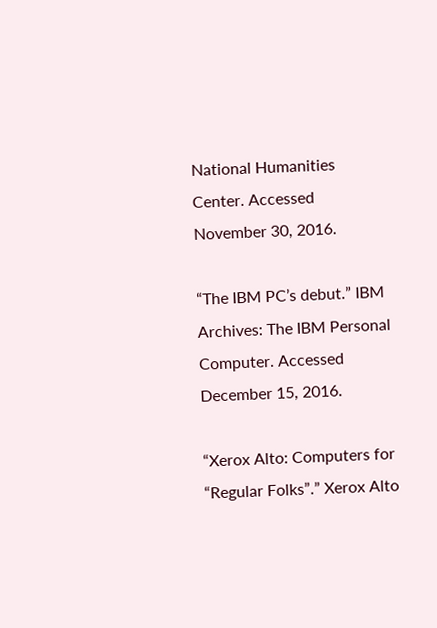National Humanities Center. Accessed November 30, 2016.

“The IBM PC’s debut.” IBM Archives: The IBM Personal Computer. Accessed December 15, 2016.

“Xerox Alto: Computers for “Regular Folks”.” Xerox Alto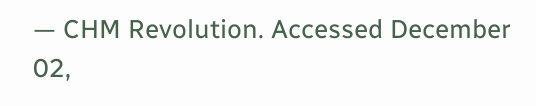— CHM Revolution. Accessed December 02,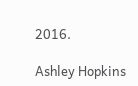2016.

Ashley Hopkins